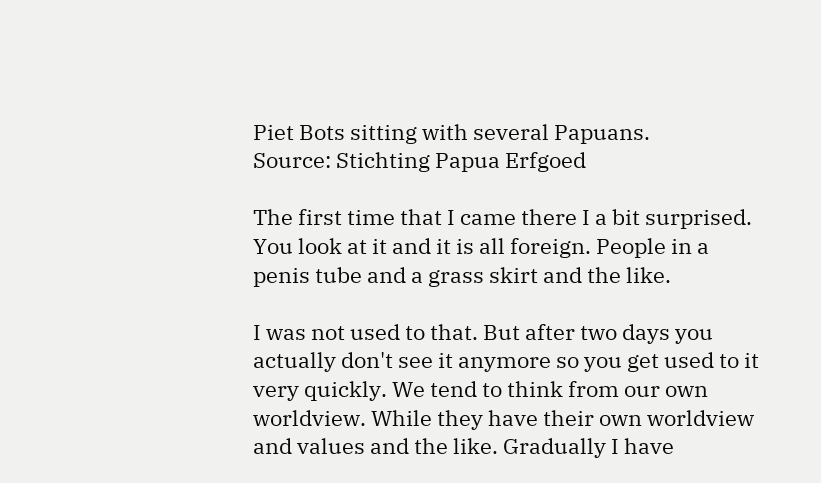Piet Bots sitting with several Papuans.
Source: Stichting Papua Erfgoed

The first time that I came there I a bit surprised. You look at it and it is all foreign. People in a penis tube and a grass skirt and the like.

I was not used to that. But after two days you actually don't see it anymore so you get used to it very quickly. We tend to think from our own worldview. While they have their own worldview and values and the like. Gradually I have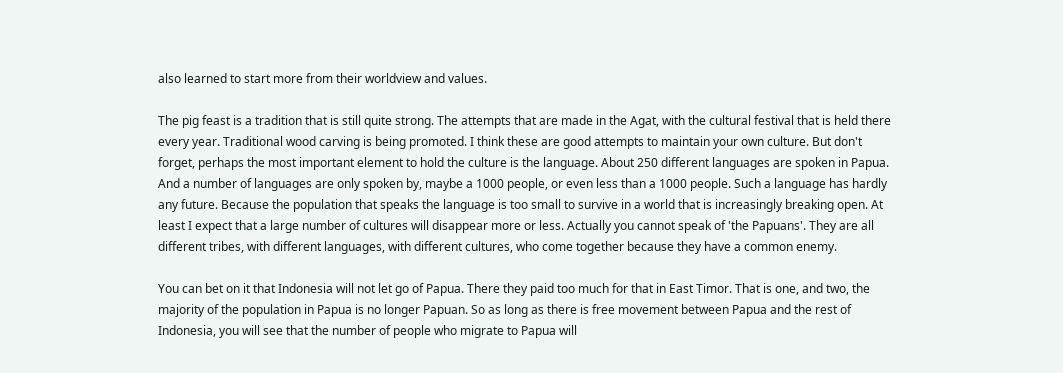also learned to start more from their worldview and values.

The pig feast is a tradition that is still quite strong. The attempts that are made in the Agat, with the cultural festival that is held there every year. Traditional wood carving is being promoted. I think these are good attempts to maintain your own culture. But don't forget, perhaps the most important element to hold the culture is the language. About 250 different languages are spoken in Papua. And a number of languages are only spoken by, maybe a 1000 people, or even less than a 1000 people. Such a language has hardly any future. Because the population that speaks the language is too small to survive in a world that is increasingly breaking open. At least I expect that a large number of cultures will disappear more or less. Actually you cannot speak of 'the Papuans'. They are all different tribes, with different languages, with different cultures, who come together because they have a common enemy.

You can bet on it that Indonesia will not let go of Papua. There they paid too much for that in East Timor. That is one, and two, the majority of the population in Papua is no longer Papuan. So as long as there is free movement between Papua and the rest of Indonesia, you will see that the number of people who migrate to Papua will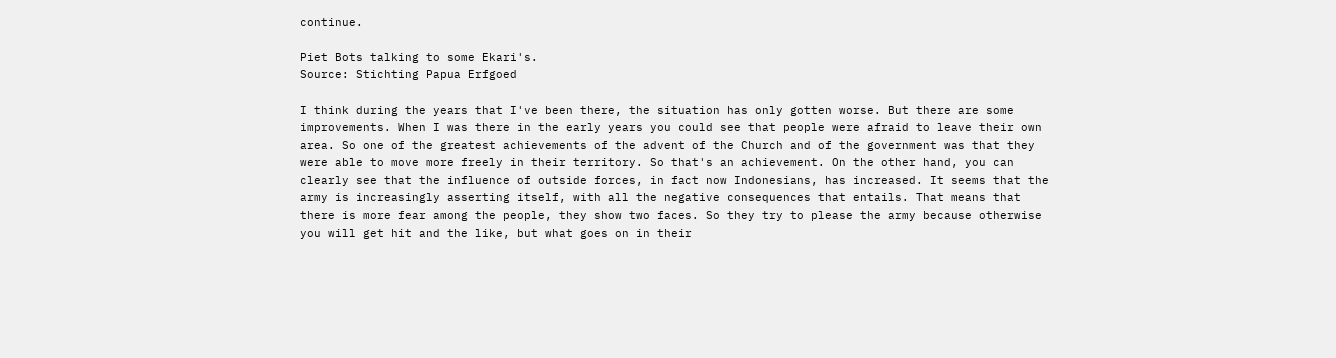continue.

Piet Bots talking to some Ekari's.
Source: Stichting Papua Erfgoed

I think during the years that I've been there, the situation has only gotten worse. But there are some improvements. When I was there in the early years you could see that people were afraid to leave their own area. So one of the greatest achievements of the advent of the Church and of the government was that they were able to move more freely in their territory. So that's an achievement. On the other hand, you can clearly see that the influence of outside forces, in fact now Indonesians, has increased. It seems that the army is increasingly asserting itself, with all the negative consequences that entails. That means that there is more fear among the people, they show two faces. So they try to please the army because otherwise you will get hit and the like, but what goes on in their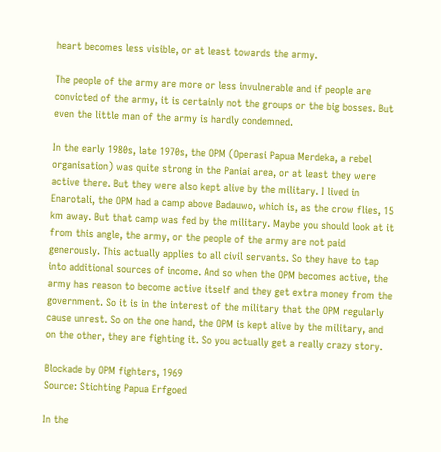heart becomes less visible, or at least towards the army.

The people of the army are more or less invulnerable and if people are convicted of the army, it is certainly not the groups or the big bosses. But even the little man of the army is hardly condemned.

In the early 1980s, late 1970s, the OPM (Operasi Papua Merdeka, a rebel organisation) was quite strong in the Paniai area, or at least they were active there. But they were also kept alive by the military. I lived in Enarotali, the OPM had a camp above Badauwo, which is, as the crow flies, 15 km away. But that camp was fed by the military. Maybe you should look at it from this angle, the army, or the people of the army are not paid generously. This actually applies to all civil servants. So they have to tap into additional sources of income. And so when the OPM becomes active, the army has reason to become active itself and they get extra money from the government. So it is in the interest of the military that the OPM regularly cause unrest. So on the one hand, the OPM is kept alive by the military, and on the other, they are fighting it. So you actually get a really crazy story.

Blockade by OPM fighters, 1969
Source: Stichting Papua Erfgoed

In the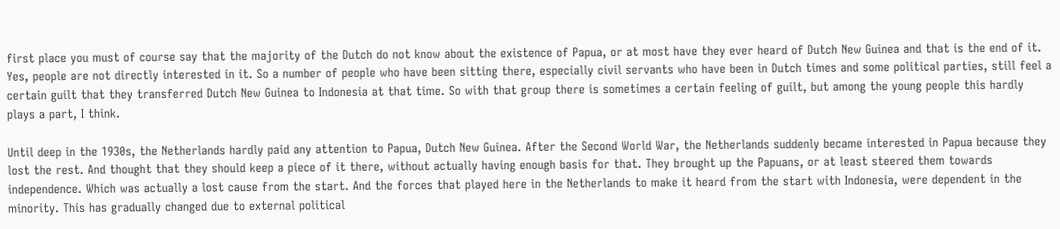first place you must of course say that the majority of the Dutch do not know about the existence of Papua, or at most have they ever heard of Dutch New Guinea and that is the end of it. Yes, people are not directly interested in it. So a number of people who have been sitting there, especially civil servants who have been in Dutch times and some political parties, still feel a certain guilt that they transferred Dutch New Guinea to Indonesia at that time. So with that group there is sometimes a certain feeling of guilt, but among the young people this hardly plays a part, I think.

Until deep in the 1930s, the Netherlands hardly paid any attention to Papua, Dutch New Guinea. After the Second World War, the Netherlands suddenly became interested in Papua because they lost the rest. And thought that they should keep a piece of it there, without actually having enough basis for that. They brought up the Papuans, or at least steered them towards independence. Which was actually a lost cause from the start. And the forces that played here in the Netherlands to make it heard from the start with Indonesia, were dependent in the minority. This has gradually changed due to external political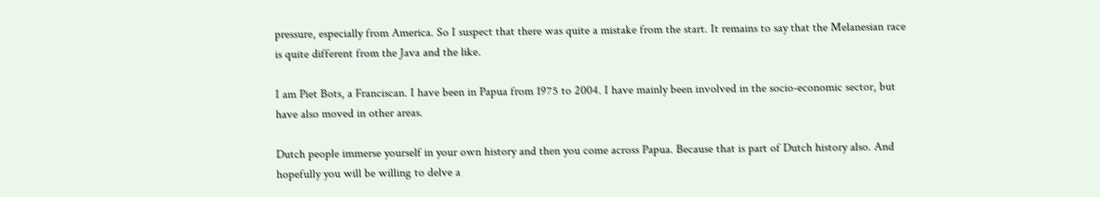pressure, especially from America. So I suspect that there was quite a mistake from the start. It remains to say that the Melanesian race is quite different from the Java and the like.

I am Piet Bots, a Franciscan. I have been in Papua from 1975 to 2004. I have mainly been involved in the socio-economic sector, but have also moved in other areas.

Dutch people immerse yourself in your own history and then you come across Papua. Because that is part of Dutch history also. And hopefully you will be willing to delve a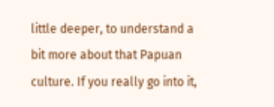little deeper, to understand a bit more about that Papuan culture. If you really go into it,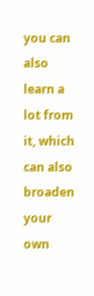you can also learn a lot from it, which can also broaden your own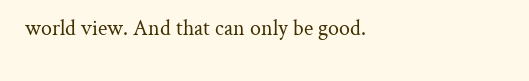world view. And that can only be good.